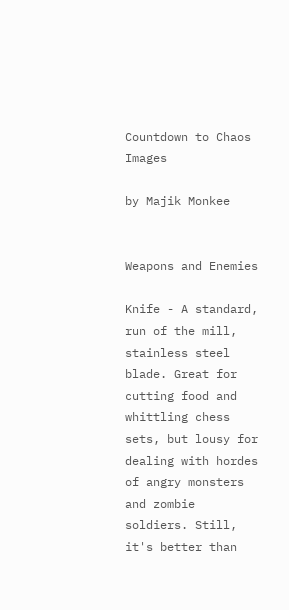Countdown to Chaos Images

by Majik Monkee


Weapons and Enemies

Knife - A standard, run of the mill, stainless steel blade. Great for cutting food and whittling chess sets, but lousy for dealing with hordes of angry monsters and zombie soldiers. Still, it's better than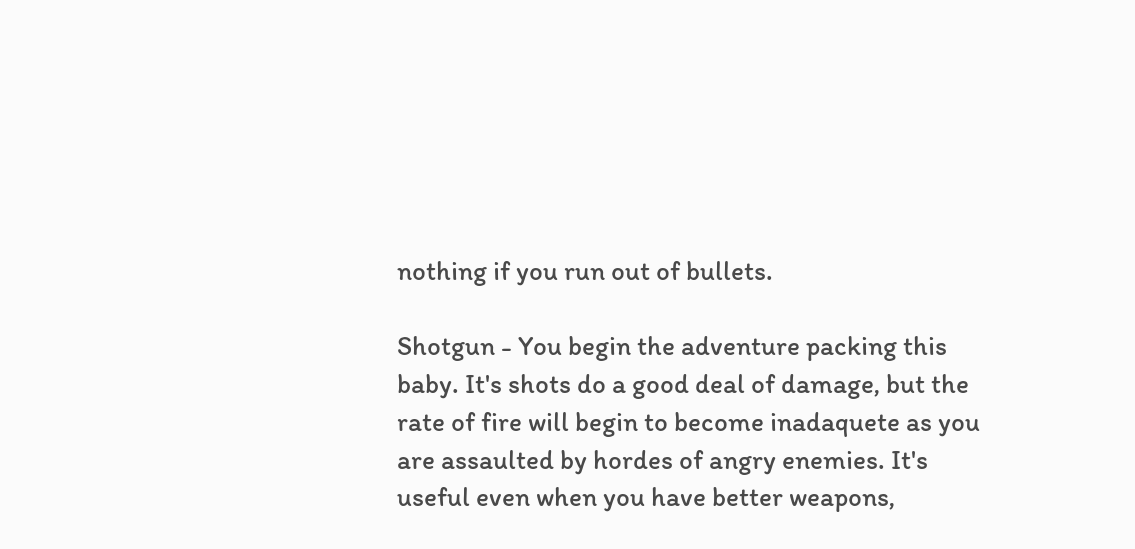nothing if you run out of bullets.

Shotgun - You begin the adventure packing this baby. It's shots do a good deal of damage, but the rate of fire will begin to become inadaquete as you are assaulted by hordes of angry enemies. It's useful even when you have better weapons,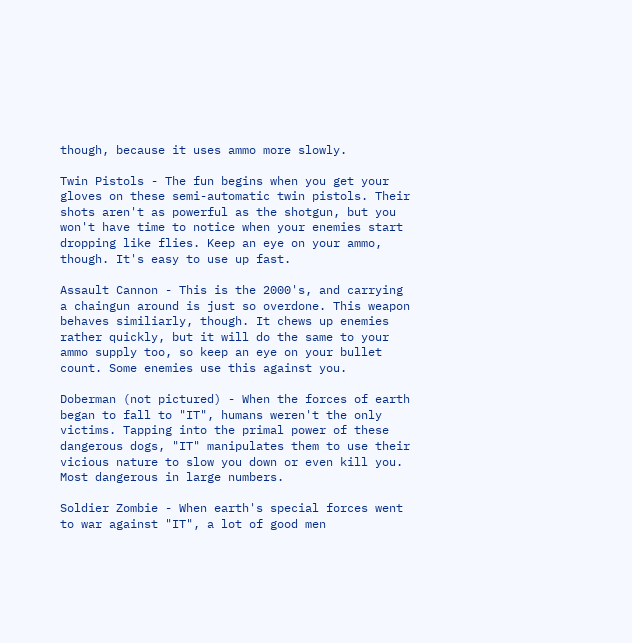though, because it uses ammo more slowly.

Twin Pistols - The fun begins when you get your gloves on these semi-automatic twin pistols. Their shots aren't as powerful as the shotgun, but you won't have time to notice when your enemies start dropping like flies. Keep an eye on your ammo, though. It's easy to use up fast.

Assault Cannon - This is the 2000's, and carrying a chaingun around is just so overdone. This weapon behaves similiarly, though. It chews up enemies rather quickly, but it will do the same to your ammo supply too, so keep an eye on your bullet count. Some enemies use this against you.

Doberman (not pictured) - When the forces of earth began to fall to "IT", humans weren't the only victims. Tapping into the primal power of these dangerous dogs, "IT" manipulates them to use their vicious nature to slow you down or even kill you. Most dangerous in large numbers.

Soldier Zombie - When earth's special forces went to war against "IT", a lot of good men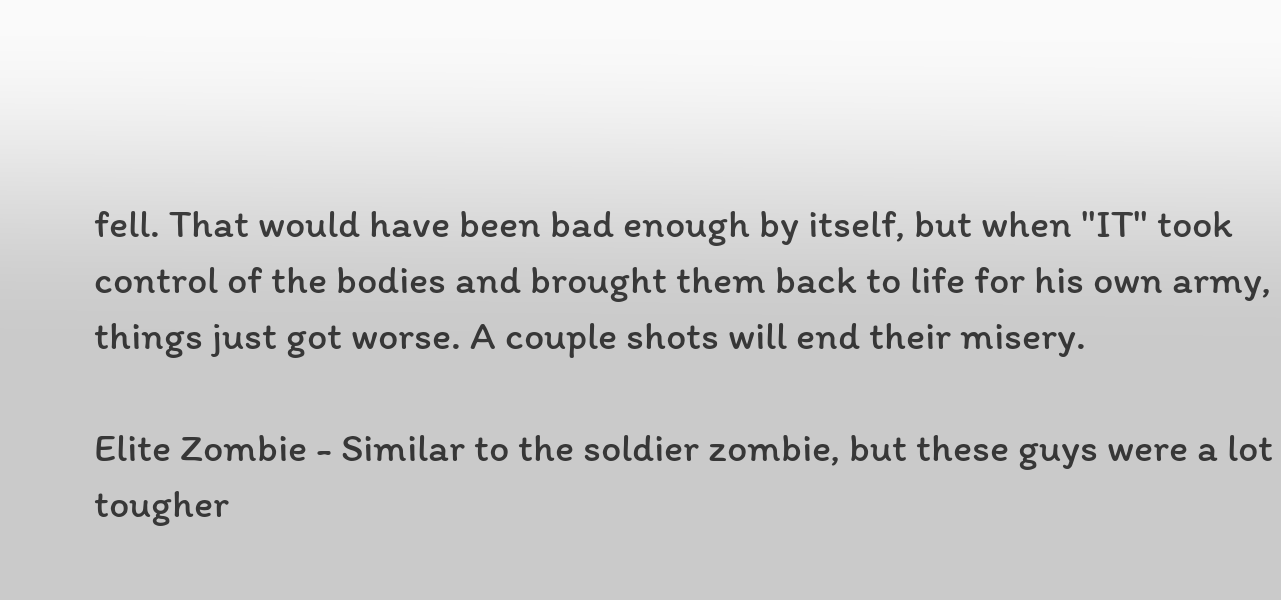fell. That would have been bad enough by itself, but when "IT" took control of the bodies and brought them back to life for his own army, things just got worse. A couple shots will end their misery.

Elite Zombie - Similar to the soldier zombie, but these guys were a lot tougher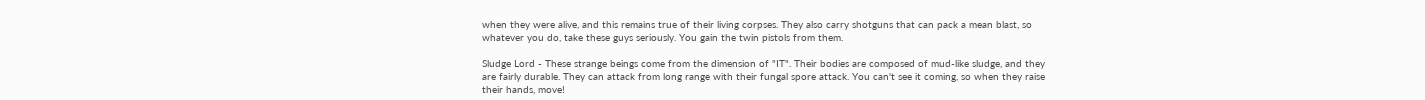when they were alive, and this remains true of their living corpses. They also carry shotguns that can pack a mean blast, so whatever you do, take these guys seriously. You gain the twin pistols from them.

Sludge Lord - These strange beings come from the dimension of "IT". Their bodies are composed of mud-like sludge, and they are fairly durable. They can attack from long range with their fungal spore attack. You can't see it coming, so when they raise their hands, move!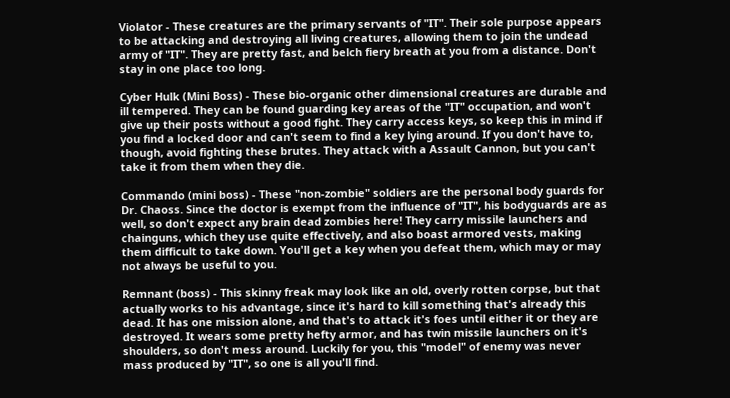Violator - These creatures are the primary servants of "IT". Their sole purpose appears to be attacking and destroying all living creatures, allowing them to join the undead army of "IT". They are pretty fast, and belch fiery breath at you from a distance. Don't stay in one place too long.

Cyber Hulk (Mini Boss) - These bio-organic other dimensional creatures are durable and ill tempered. They can be found guarding key areas of the "IT" occupation, and won't give up their posts without a good fight. They carry access keys, so keep this in mind if you find a locked door and can't seem to find a key lying around. If you don't have to, though, avoid fighting these brutes. They attack with a Assault Cannon, but you can't take it from them when they die.

Commando (mini boss) - These "non-zombie" soldiers are the personal body guards for Dr. Chaoss. Since the doctor is exempt from the influence of "IT", his bodyguards are as well, so don't expect any brain dead zombies here! They carry missile launchers and chainguns, which they use quite effectively, and also boast armored vests, making them difficult to take down. You'll get a key when you defeat them, which may or may not always be useful to you.

Remnant (boss) - This skinny freak may look like an old, overly rotten corpse, but that actually works to his advantage, since it's hard to kill something that's already this dead. It has one mission alone, and that's to attack it's foes until either it or they are destroyed. It wears some pretty hefty armor, and has twin missile launchers on it's shoulders, so don't mess around. Luckily for you, this "model" of enemy was never mass produced by "IT", so one is all you'll find.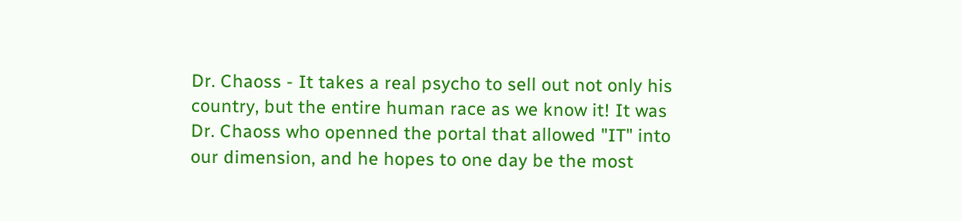Dr. Chaoss - It takes a real psycho to sell out not only his country, but the entire human race as we know it! It was Dr. Chaoss who openned the portal that allowed "IT" into our dimension, and he hopes to one day be the most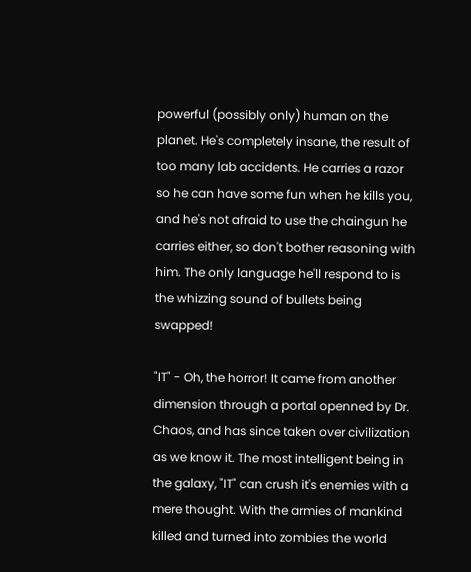powerful (possibly only) human on the planet. He's completely insane, the result of too many lab accidents. He carries a razor so he can have some fun when he kills you, and he's not afraid to use the chaingun he carries either, so don't bother reasoning with him. The only language he'll respond to is the whizzing sound of bullets being swapped!

"IT" - Oh, the horror! It came from another dimension through a portal openned by Dr. Chaos, and has since taken over civilization as we know it. The most intelligent being in the galaxy, "IT" can crush it's enemies with a mere thought. With the armies of mankind killed and turned into zombies the world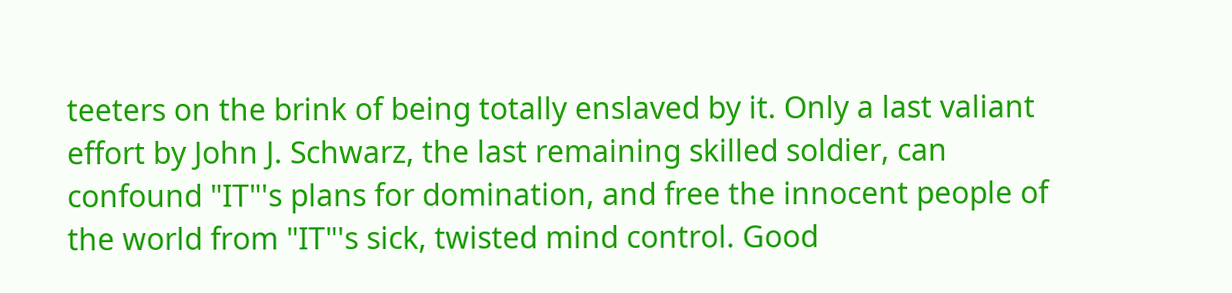teeters on the brink of being totally enslaved by it. Only a last valiant effort by John J. Schwarz, the last remaining skilled soldier, can confound "IT"'s plans for domination, and free the innocent people of the world from "IT"'s sick, twisted mind control. Good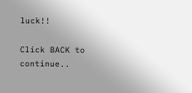luck!!

Click BACK to continue..